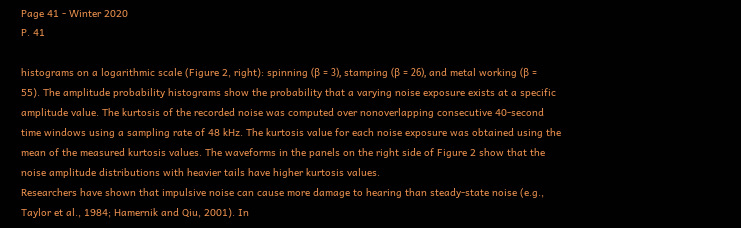Page 41 - Winter 2020
P. 41

histograms on a logarithmic scale (Figure 2, right): spinning (β = 3), stamping (β = 26), and metal working (β = 55). The amplitude probability histograms show the probability that a varying noise exposure exists at a specific amplitude value. The kurtosis of the recorded noise was computed over nonoverlapping consecutive 40-second time windows using a sampling rate of 48 kHz. The kurtosis value for each noise exposure was obtained using the mean of the measured kurtosis values. The waveforms in the panels on the right side of Figure 2 show that the noise amplitude distributions with heavier tails have higher kurtosis values.
Researchers have shown that impulsive noise can cause more damage to hearing than steady-state noise (e.g., Taylor et al., 1984; Hamernik and Qiu, 2001). In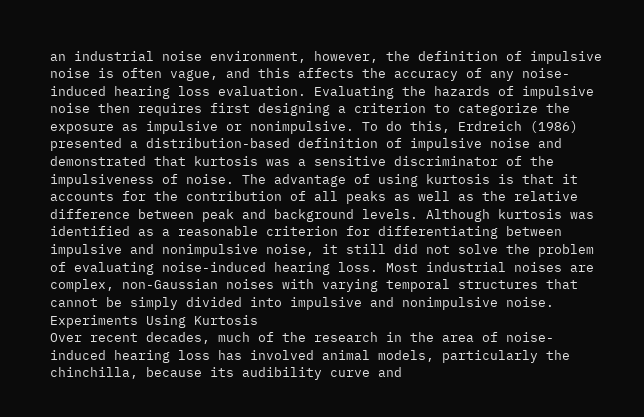an industrial noise environment, however, the definition of impulsive noise is often vague, and this affects the accuracy of any noise-induced hearing loss evaluation. Evaluating the hazards of impulsive noise then requires first designing a criterion to categorize the exposure as impulsive or nonimpulsive. To do this, Erdreich (1986) presented a distribution-based definition of impulsive noise and demonstrated that kurtosis was a sensitive discriminator of the impulsiveness of noise. The advantage of using kurtosis is that it accounts for the contribution of all peaks as well as the relative difference between peak and background levels. Although kurtosis was identified as a reasonable criterion for differentiating between impulsive and nonimpulsive noise, it still did not solve the problem of evaluating noise-induced hearing loss. Most industrial noises are complex, non-Gaussian noises with varying temporal structures that cannot be simply divided into impulsive and nonimpulsive noise.
Experiments Using Kurtosis
Over recent decades, much of the research in the area of noise-induced hearing loss has involved animal models, particularly the chinchilla, because its audibility curve and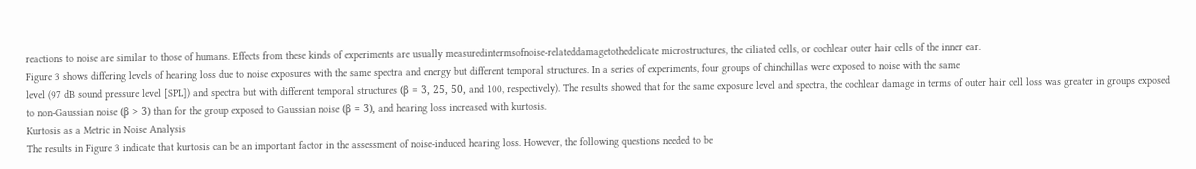reactions to noise are similar to those of humans. Effects from these kinds of experiments are usually measuredintermsofnoise-relateddamagetothedelicate microstructures, the ciliated cells, or cochlear outer hair cells of the inner ear.
Figure 3 shows differing levels of hearing loss due to noise exposures with the same spectra and energy but different temporal structures. In a series of experiments, four groups of chinchillas were exposed to noise with the same
level (97 dB sound pressure level [SPL]) and spectra but with different temporal structures (β = 3, 25, 50, and 100, respectively). The results showed that for the same exposure level and spectra, the cochlear damage in terms of outer hair cell loss was greater in groups exposed to non-Gaussian noise (β > 3) than for the group exposed to Gaussian noise (β = 3), and hearing loss increased with kurtosis.
Kurtosis as a Metric in Noise Analysis
The results in Figure 3 indicate that kurtosis can be an important factor in the assessment of noise-induced hearing loss. However, the following questions needed to be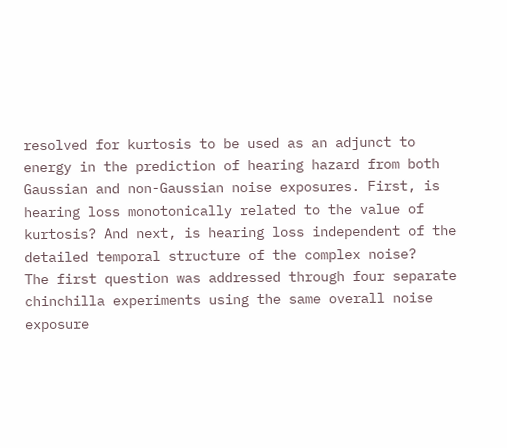resolved for kurtosis to be used as an adjunct to energy in the prediction of hearing hazard from both Gaussian and non-Gaussian noise exposures. First, is hearing loss monotonically related to the value of kurtosis? And next, is hearing loss independent of the detailed temporal structure of the complex noise?
The first question was addressed through four separate chinchilla experiments using the same overall noise exposure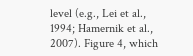level (e.g., Lei et al., 1994; Hamernik et al., 2007). Figure 4, which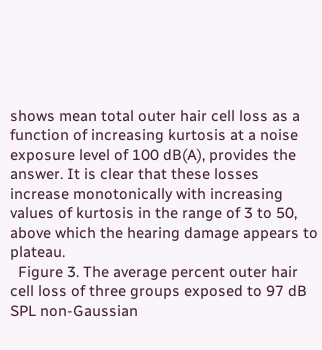shows mean total outer hair cell loss as a function of increasing kurtosis at a noise exposure level of 100 dB(A), provides the answer. It is clear that these losses increase monotonically with increasing values of kurtosis in the range of 3 to 50, above which the hearing damage appears to plateau.
  Figure 3. The average percent outer hair cell loss of three groups exposed to 97 dB SPL non-Gaussian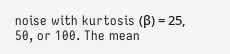noise with kurtosis (β) = 25, 50, or 100. The mean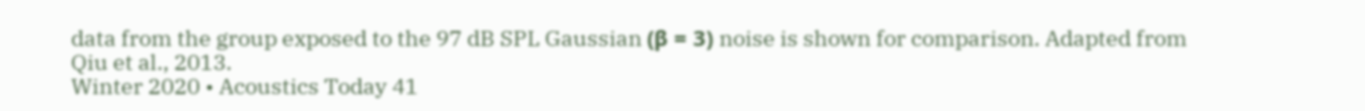data from the group exposed to the 97 dB SPL Gaussian (β = 3) noise is shown for comparison. Adapted from Qiu et al., 2013.
Winter 2020 • Acoustics Today 41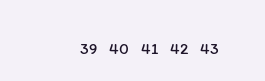39   40   41   42   43